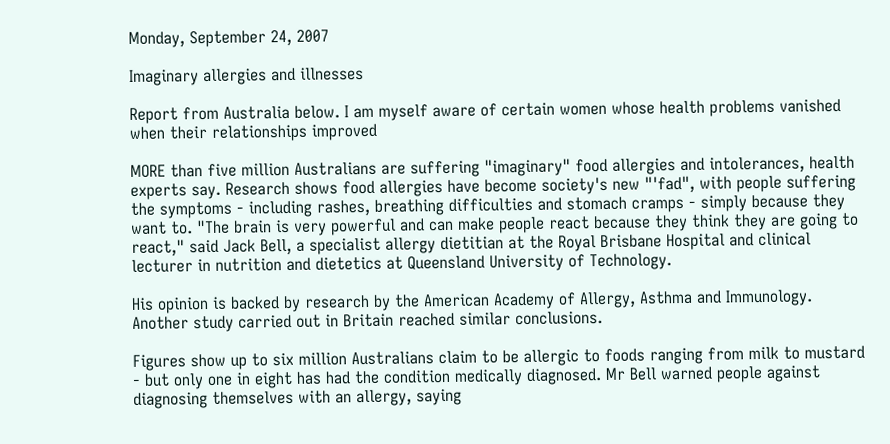Monday, September 24, 2007

Imaginary allergies and illnesses

Report from Australia below. I am myself aware of certain women whose health problems vanished when their relationships improved

MORE than five million Australians are suffering "imaginary" food allergies and intolerances, health experts say. Research shows food allergies have become society's new "'fad", with people suffering the symptoms - including rashes, breathing difficulties and stomach cramps - simply because they want to. "The brain is very powerful and can make people react because they think they are going to react," said Jack Bell, a specialist allergy dietitian at the Royal Brisbane Hospital and clinical lecturer in nutrition and dietetics at Queensland University of Technology.

His opinion is backed by research by the American Academy of Allergy, Asthma and Immunology. Another study carried out in Britain reached similar conclusions.

Figures show up to six million Australians claim to be allergic to foods ranging from milk to mustard - but only one in eight has had the condition medically diagnosed. Mr Bell warned people against diagnosing themselves with an allergy, saying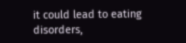it could lead to eating disorders,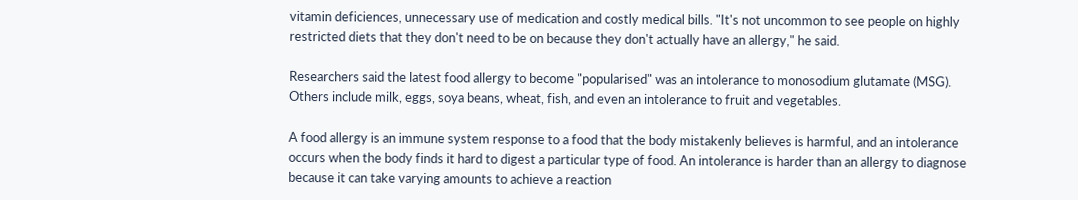vitamin deficiences, unnecessary use of medication and costly medical bills. "It's not uncommon to see people on highly restricted diets that they don't need to be on because they don't actually have an allergy," he said.

Researchers said the latest food allergy to become "popularised" was an intolerance to monosodium glutamate (MSG). Others include milk, eggs, soya beans, wheat, fish, and even an intolerance to fruit and vegetables.

A food allergy is an immune system response to a food that the body mistakenly believes is harmful, and an intolerance occurs when the body finds it hard to digest a particular type of food. An intolerance is harder than an allergy to diagnose because it can take varying amounts to achieve a reaction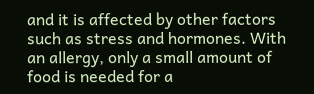and it is affected by other factors such as stress and hormones. With an allergy, only a small amount of food is needed for a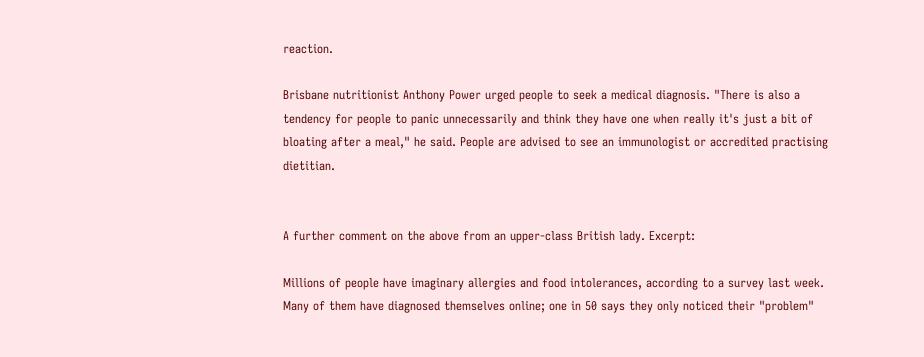reaction.

Brisbane nutritionist Anthony Power urged people to seek a medical diagnosis. "There is also a tendency for people to panic unnecessarily and think they have one when really it's just a bit of bloating after a meal," he said. People are advised to see an immunologist or accredited practising dietitian.


A further comment on the above from an upper-class British lady. Excerpt:

Millions of people have imaginary allergies and food intolerances, according to a survey last week. Many of them have diagnosed themselves online; one in 50 says they only noticed their "problem"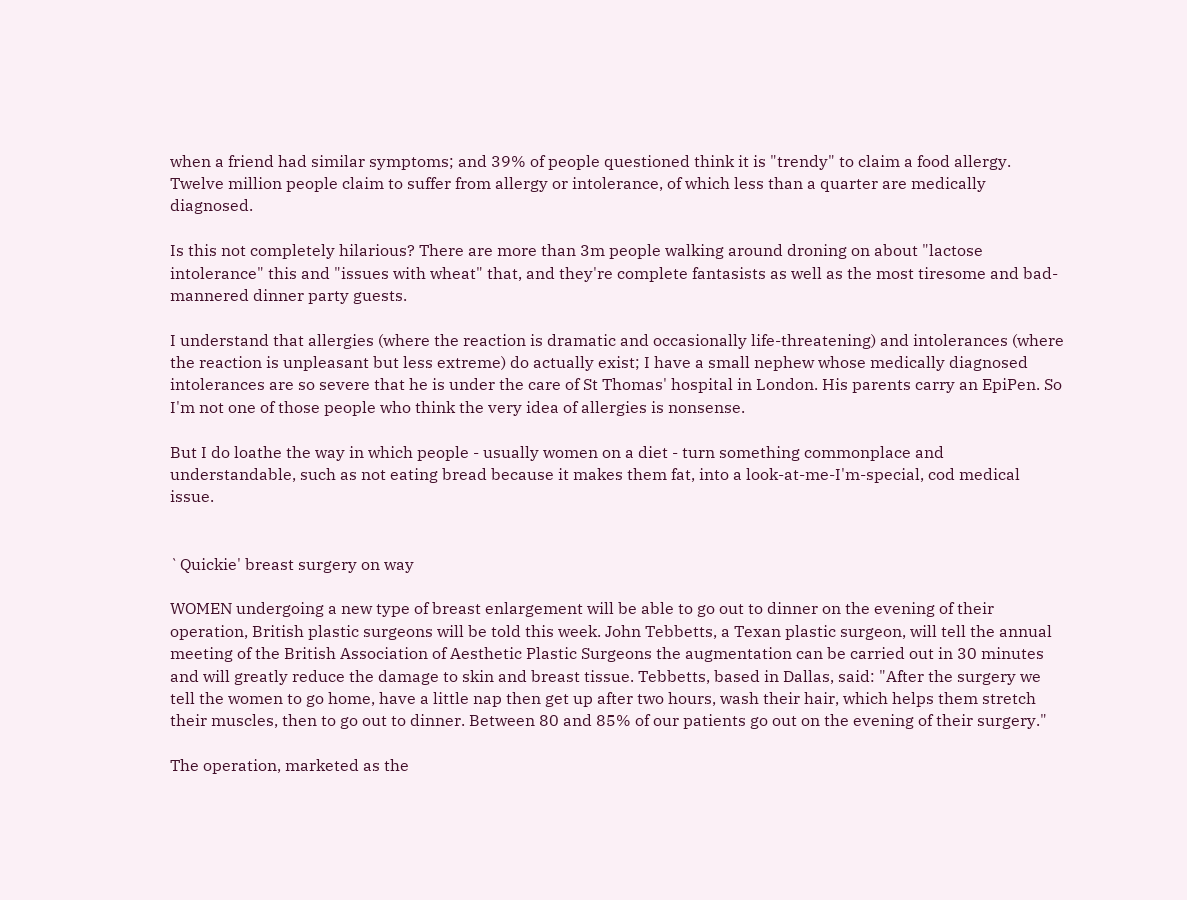when a friend had similar symptoms; and 39% of people questioned think it is "trendy" to claim a food allergy. Twelve million people claim to suffer from allergy or intolerance, of which less than a quarter are medically diagnosed.

Is this not completely hilarious? There are more than 3m people walking around droning on about "lactose intolerance" this and "issues with wheat" that, and they're complete fantasists as well as the most tiresome and bad-mannered dinner party guests.

I understand that allergies (where the reaction is dramatic and occasionally life-threatening) and intolerances (where the reaction is unpleasant but less extreme) do actually exist; I have a small nephew whose medically diagnosed intolerances are so severe that he is under the care of St Thomas' hospital in London. His parents carry an EpiPen. So I'm not one of those people who think the very idea of allergies is nonsense.

But I do loathe the way in which people - usually women on a diet - turn something commonplace and understandable, such as not eating bread because it makes them fat, into a look-at-me-I'm-special, cod medical issue.


`Quickie' breast surgery on way

WOMEN undergoing a new type of breast enlargement will be able to go out to dinner on the evening of their operation, British plastic surgeons will be told this week. John Tebbetts, a Texan plastic surgeon, will tell the annual meeting of the British Association of Aesthetic Plastic Surgeons the augmentation can be carried out in 30 minutes and will greatly reduce the damage to skin and breast tissue. Tebbetts, based in Dallas, said: "After the surgery we tell the women to go home, have a little nap then get up after two hours, wash their hair, which helps them stretch their muscles, then to go out to dinner. Between 80 and 85% of our patients go out on the evening of their surgery."

The operation, marketed as the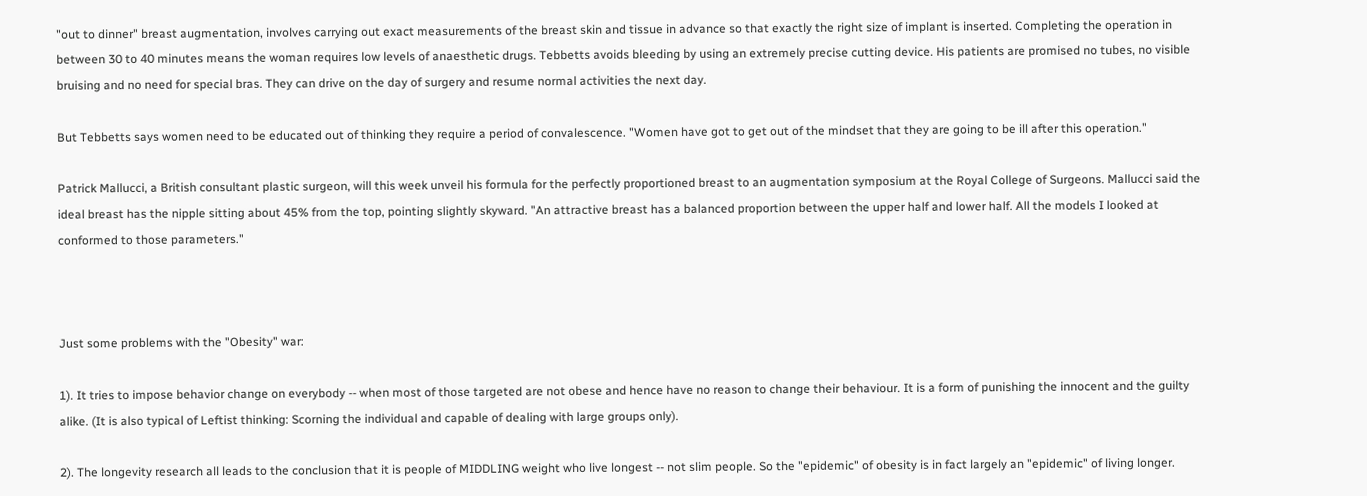"out to dinner" breast augmentation, involves carrying out exact measurements of the breast skin and tissue in advance so that exactly the right size of implant is inserted. Completing the operation in between 30 to 40 minutes means the woman requires low levels of anaesthetic drugs. Tebbetts avoids bleeding by using an extremely precise cutting device. His patients are promised no tubes, no visible bruising and no need for special bras. They can drive on the day of surgery and resume normal activities the next day.

But Tebbetts says women need to be educated out of thinking they require a period of convalescence. "Women have got to get out of the mindset that they are going to be ill after this operation."

Patrick Mallucci, a British consultant plastic surgeon, will this week unveil his formula for the perfectly proportioned breast to an augmentation symposium at the Royal College of Surgeons. Mallucci said the ideal breast has the nipple sitting about 45% from the top, pointing slightly skyward. "An attractive breast has a balanced proportion between the upper half and lower half. All the models I looked at conformed to those parameters."



Just some problems with the "Obesity" war:

1). It tries to impose behavior change on everybody -- when most of those targeted are not obese and hence have no reason to change their behaviour. It is a form of punishing the innocent and the guilty alike. (It is also typical of Leftist thinking: Scorning the individual and capable of dealing with large groups only).

2). The longevity research all leads to the conclusion that it is people of MIDDLING weight who live longest -- not slim people. So the "epidemic" of obesity is in fact largely an "epidemic" of living longer.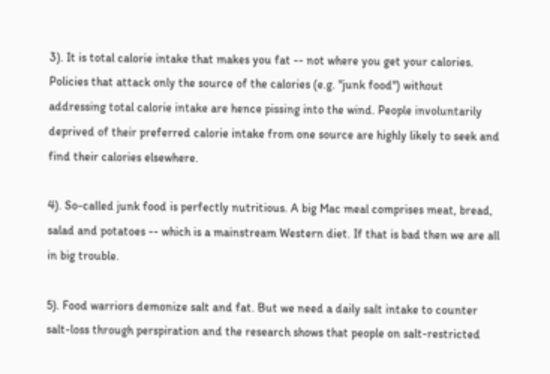3). It is total calorie intake that makes you fat -- not where you get your calories. Policies that attack only the source of the calories (e.g. "junk food") without addressing total calorie intake are hence pissing into the wind. People involuntarily deprived of their preferred calorie intake from one source are highly likely to seek and find their calories elsewhere.

4). So-called junk food is perfectly nutritious. A big Mac meal comprises meat, bread, salad and potatoes -- which is a mainstream Western diet. If that is bad then we are all in big trouble.

5). Food warriors demonize salt and fat. But we need a daily salt intake to counter salt-loss through perspiration and the research shows that people on salt-restricted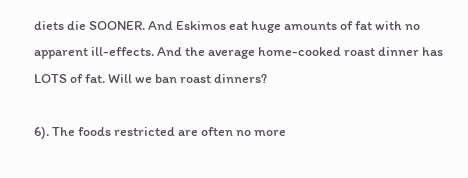diets die SOONER. And Eskimos eat huge amounts of fat with no apparent ill-effects. And the average home-cooked roast dinner has LOTS of fat. Will we ban roast dinners?

6). The foods restricted are often no more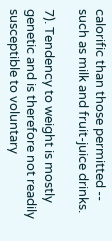calorific than those permitted -- such as milk and fruit-juice drinks.

7). Tendency to weight is mostly genetic and is therefore not readily susceptible to voluntary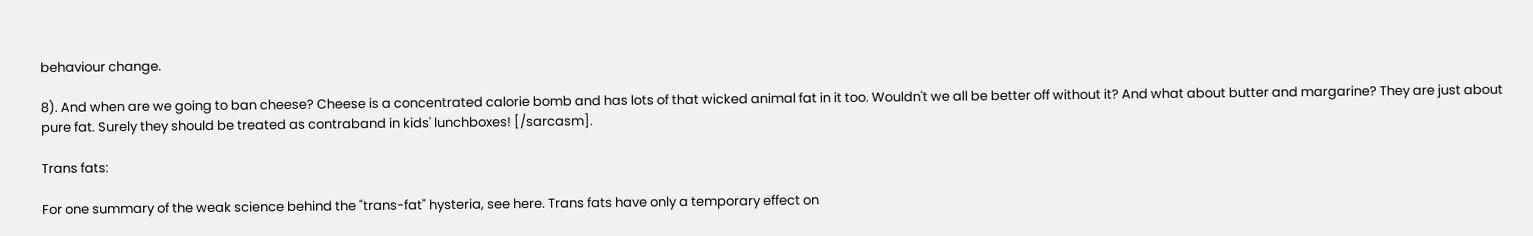behaviour change.

8). And when are we going to ban cheese? Cheese is a concentrated calorie bomb and has lots of that wicked animal fat in it too. Wouldn't we all be better off without it? And what about butter and margarine? They are just about pure fat. Surely they should be treated as contraband in kids' lunchboxes! [/sarcasm].

Trans fats:

For one summary of the weak science behind the "trans-fat" hysteria, see here. Trans fats have only a temporary effect on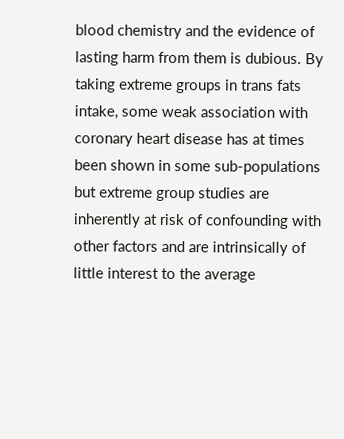blood chemistry and the evidence of lasting harm from them is dubious. By taking extreme groups in trans fats intake, some weak association with coronary heart disease has at times been shown in some sub-populations but extreme group studies are inherently at risk of confounding with other factors and are intrinsically of little interest to the average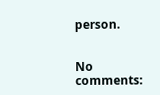person.


No comments: